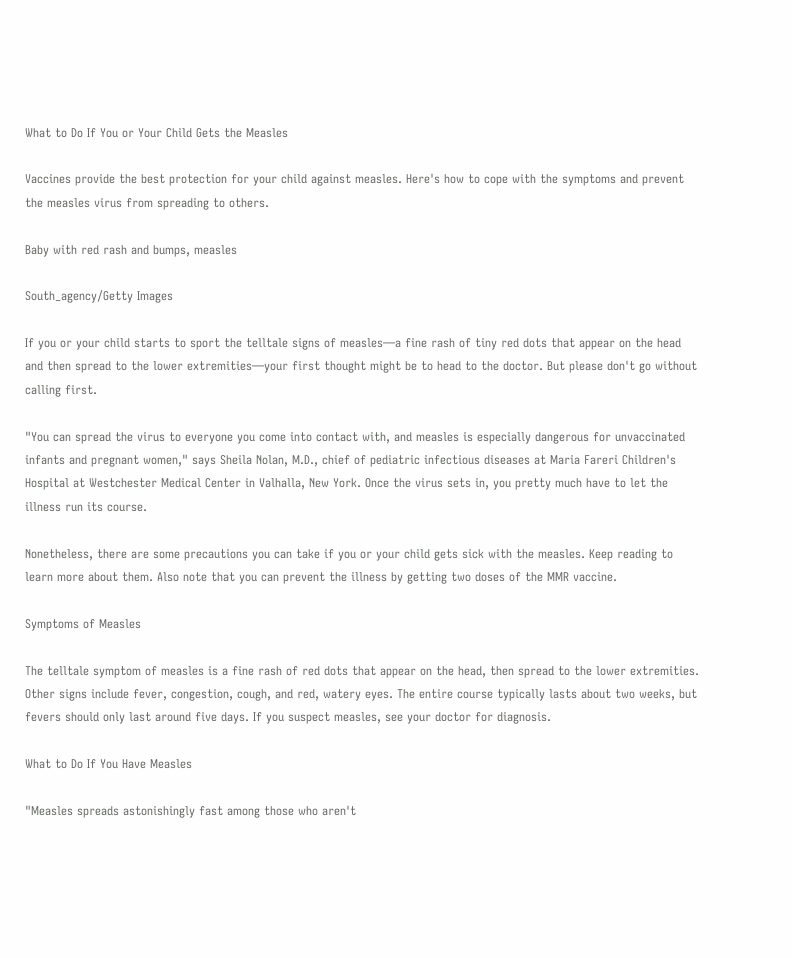What to Do If You or Your Child Gets the Measles

Vaccines provide the best protection for your child against measles. Here's how to cope with the symptoms and prevent the measles virus from spreading to others.

Baby with red rash and bumps, measles

South_agency/Getty Images

If you or your child starts to sport the telltale signs of measles—a fine rash of tiny red dots that appear on the head and then spread to the lower extremities—your first thought might be to head to the doctor. But please don't go without calling first.

"You can spread the virus to everyone you come into contact with, and measles is especially dangerous for unvaccinated infants and pregnant women," says Sheila Nolan, M.D., chief of pediatric infectious diseases at Maria Fareri Children's Hospital at Westchester Medical Center in Valhalla, New York. Once the virus sets in, you pretty much have to let the illness run its course.

Nonetheless, there are some precautions you can take if you or your child gets sick with the measles. Keep reading to learn more about them. Also note that you can prevent the illness by getting two doses of the MMR vaccine.

Symptoms of Measles

The telltale symptom of measles is a fine rash of red dots that appear on the head, then spread to the lower extremities. Other signs include fever, congestion, cough, and red, watery eyes. The entire course typically lasts about two weeks, but fevers should only last around five days. If you suspect measles, see your doctor for diagnosis.

What to Do If You Have Measles

"Measles spreads astonishingly fast among those who aren't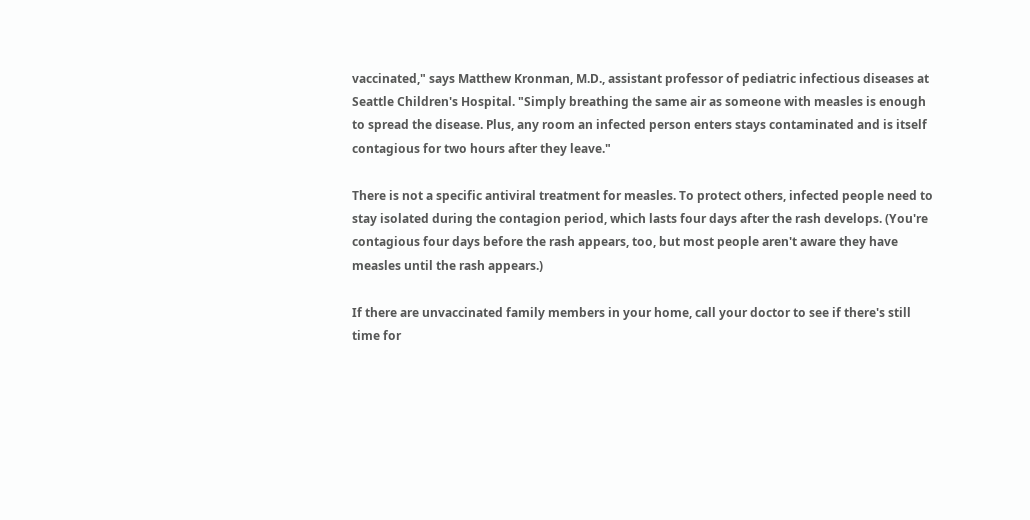vaccinated," says Matthew Kronman, M.D., assistant professor of pediatric infectious diseases at Seattle Children's Hospital. "Simply breathing the same air as someone with measles is enough to spread the disease. Plus, any room an infected person enters stays contaminated and is itself contagious for two hours after they leave."

There is not a specific antiviral treatment for measles. To protect others, infected people need to stay isolated during the contagion period, which lasts four days after the rash develops. (You're contagious four days before the rash appears, too, but most people aren't aware they have measles until the rash appears.)

If there are unvaccinated family members in your home, call your doctor to see if there's still time for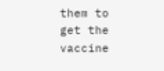them to get the vaccine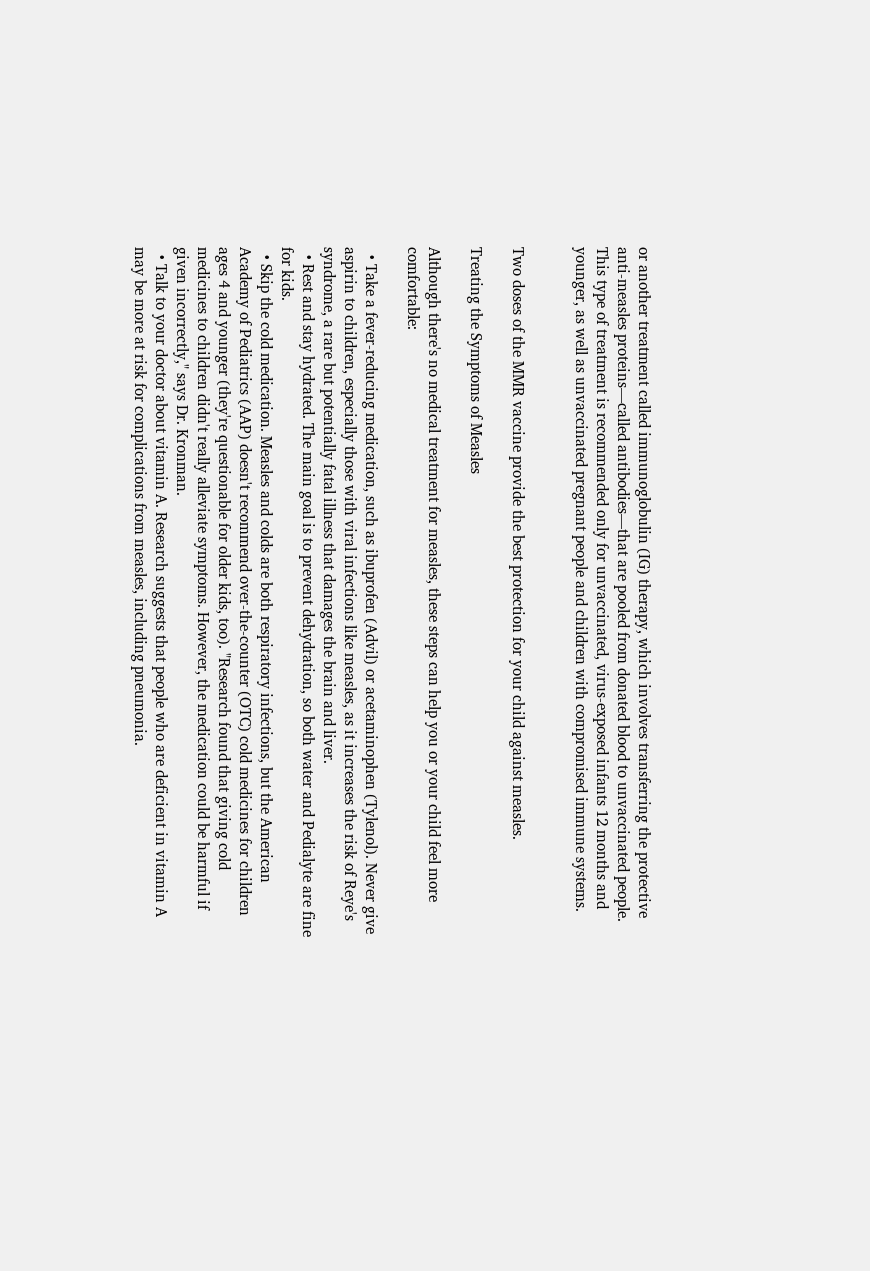or another treatment called immunoglobulin (IG) therapy, which involves transferring the protective anti-measles proteins—called antibodies—that are pooled from donated blood to unvaccinated people. This type of treatment is recommended only for unvaccinated, virus-exposed infants 12 months and younger, as well as unvaccinated pregnant people and children with compromised immune systems.


Two doses of the MMR vaccine provide the best protection for your child against measles.

Treating the Symptoms of Measles

Although there's no medical treatment for measles, these steps can help you or your child feel more comfortable:

  • Take a fever-reducing medication, such as ibuprofen (Advil) or acetaminophen (Tylenol). Never give aspirin to children, especially those with viral infections like measles, as it increases the risk of Reye's syndrome, a rare but potentially fatal illness that damages the brain and liver.
  • Rest and stay hydrated. The main goal is to prevent dehydration, so both water and Pedialyte are fine for kids.
  • Skip the cold medication. Measles and colds are both respiratory infections, but the American Academy of Pediatrics (AAP) doesn't recommend over-the-counter (OTC) cold medicines for children ages 4 and younger (they're questionable for older kids, too). "Research found that giving cold medicines to children didn't really alleviate symptoms. However, the medication could be harmful if given incorrectly," says Dr. Kronman.
  • Talk to your doctor about vitamin A. Research suggests that people who are deficient in vitamin A may be more at risk for complications from measles, including pneumonia.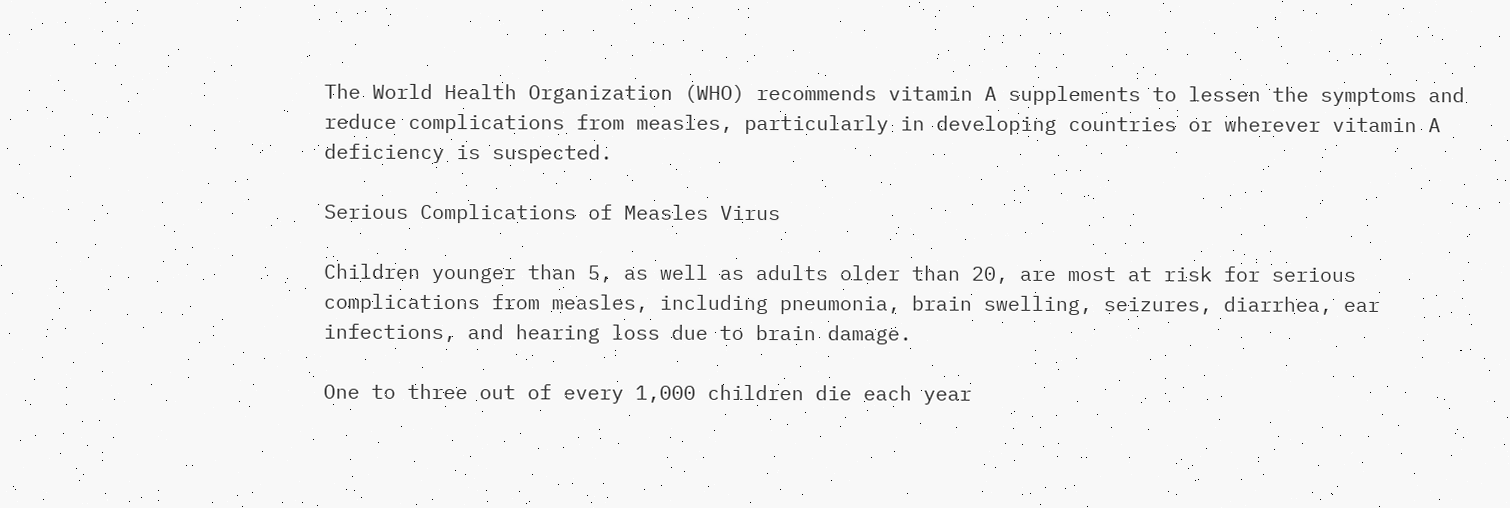The World Health Organization (WHO) recommends vitamin A supplements to lessen the symptoms and reduce complications from measles, particularly in developing countries or wherever vitamin A deficiency is suspected.

Serious Complications of Measles Virus

Children younger than 5, as well as adults older than 20, are most at risk for serious complications from measles, including pneumonia, brain swelling, seizures, diarrhea, ear infections, and hearing loss due to brain damage.

One to three out of every 1,000 children die each year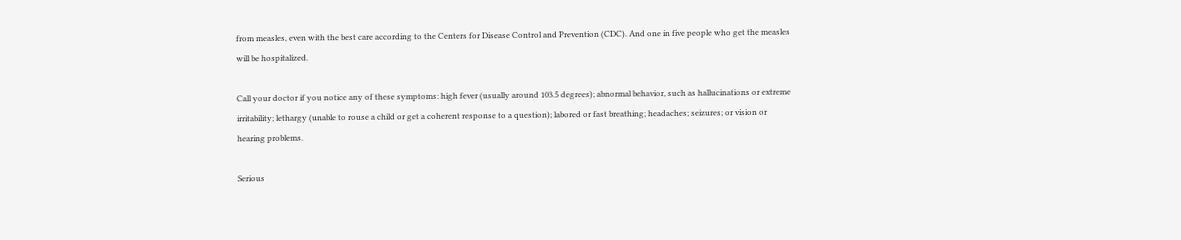from measles, even with the best care according to the Centers for Disease Control and Prevention (CDC). And one in five people who get the measles will be hospitalized.

Call your doctor if you notice any of these symptoms: high fever (usually around 103.5 degrees); abnormal behavior, such as hallucinations or extreme irritability; lethargy (unable to rouse a child or get a coherent response to a question); labored or fast breathing; headaches; seizures; or vision or hearing problems.

Serious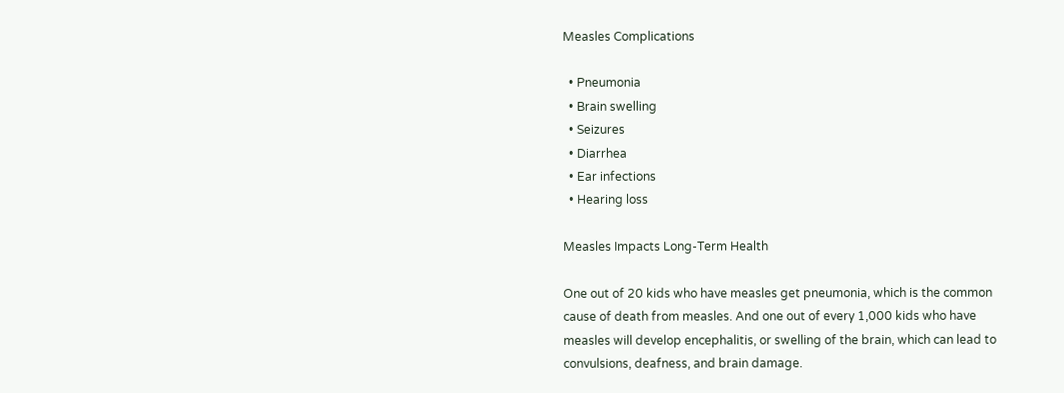Measles Complications

  • Pneumonia
  • Brain swelling
  • Seizures
  • Diarrhea
  • Ear infections
  • Hearing loss

Measles Impacts Long-Term Health

One out of 20 kids who have measles get pneumonia, which is the common cause of death from measles. And one out of every 1,000 kids who have measles will develop encephalitis, or swelling of the brain, which can lead to convulsions, deafness, and brain damage.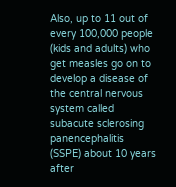Also, up to 11 out of every 100,000 people (kids and adults) who get measles go on to develop a disease of the central nervous system called subacute sclerosing panencephalitis (SSPE) about 10 years after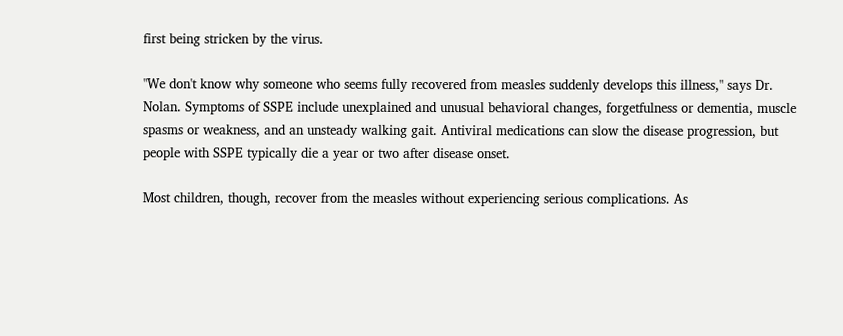first being stricken by the virus.

"We don't know why someone who seems fully recovered from measles suddenly develops this illness," says Dr. Nolan. Symptoms of SSPE include unexplained and unusual behavioral changes, forgetfulness or dementia, muscle spasms or weakness, and an unsteady walking gait. Antiviral medications can slow the disease progression, but people with SSPE typically die a year or two after disease onset.

Most children, though, recover from the measles without experiencing serious complications. As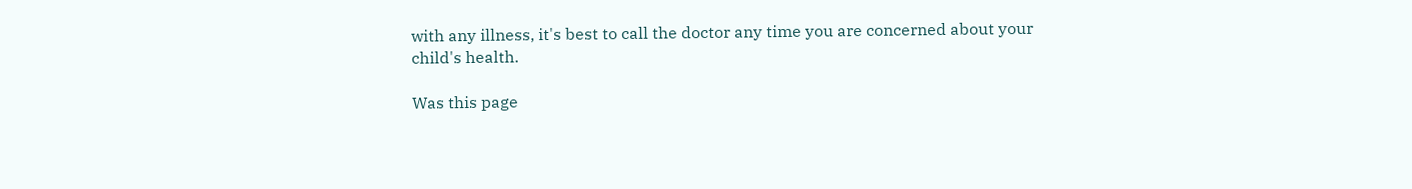with any illness, it's best to call the doctor any time you are concerned about your child's health.

Was this page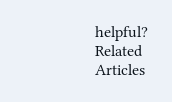helpful?
Related Articles